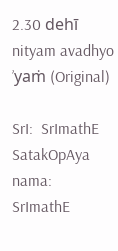2.30 dehī nityam avadhyo ’yaṁ (Original)

SrI:  SrImathE SatakOpAya nama:  SrImathE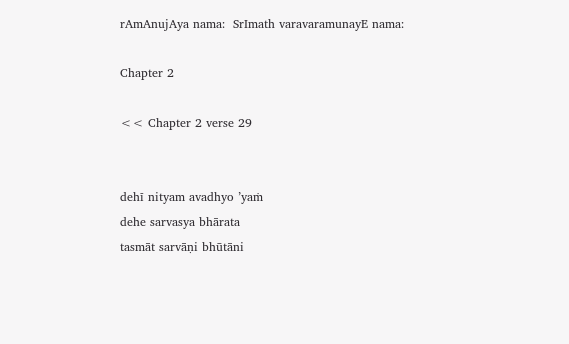rAmAnujAya nama:  SrImath varavaramunayE nama:

Chapter 2

<< Chapter 2 verse 29


dehī nityam avadhyo ’yaṁ
dehe sarvasya bhārata
tasmāt sarvāṇi bhūtāni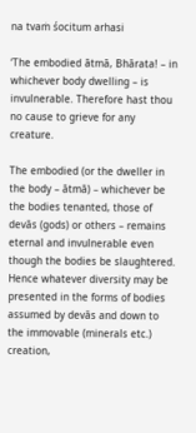na tvaṁ śocitum arhasi

‘The embodied ātmā, Bhārata! – in whichever body dwelling – is invulnerable. Therefore hast thou no cause to grieve for any creature.

The embodied (or the dweller in the body – ātmā) – whichever be the bodies tenanted, those of devās (gods) or others – remains eternal and invulnerable even though the bodies be slaughtered. Hence whatever diversity may be presented in the forms of bodies assumed by devās and down to the immovable (minerals etc.) creation,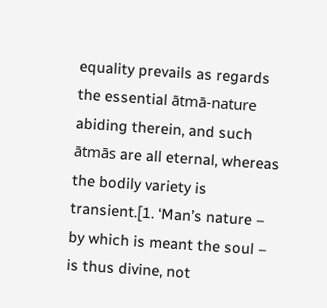equality prevails as regards the essential ātmā-nature abiding therein, and such ātmās are all eternal, whereas the bodily variety is transient.[1. ‘Man’s nature – by which is meant the soul – is thus divine, not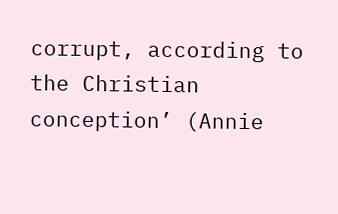corrupt, according to the Christian conception’ (Annie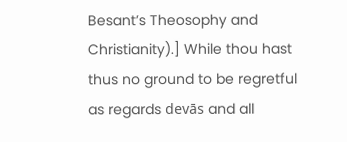Besant’s Theosophy and Christianity).] While thou hast thus no ground to be regretful as regards devās and all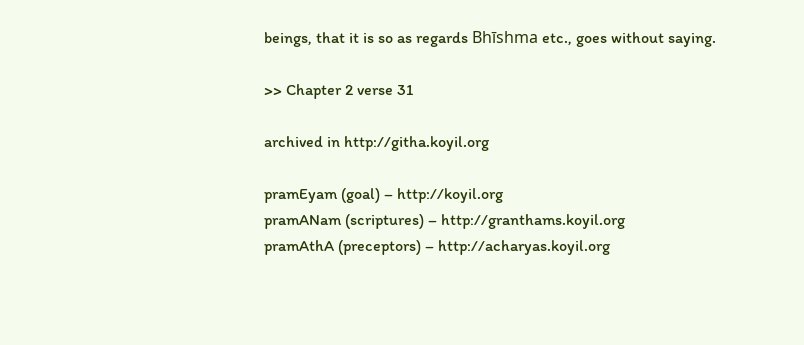beings, that it is so as regards Bhīshma etc., goes without saying.

>> Chapter 2 verse 31

archived in http://githa.koyil.org

pramEyam (goal) – http://koyil.org
pramANam (scriptures) – http://granthams.koyil.org
pramAthA (preceptors) – http://acharyas.koyil.org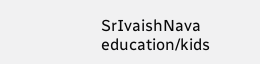SrIvaishNava education/kids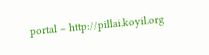portal – http://pillai.koyil.org